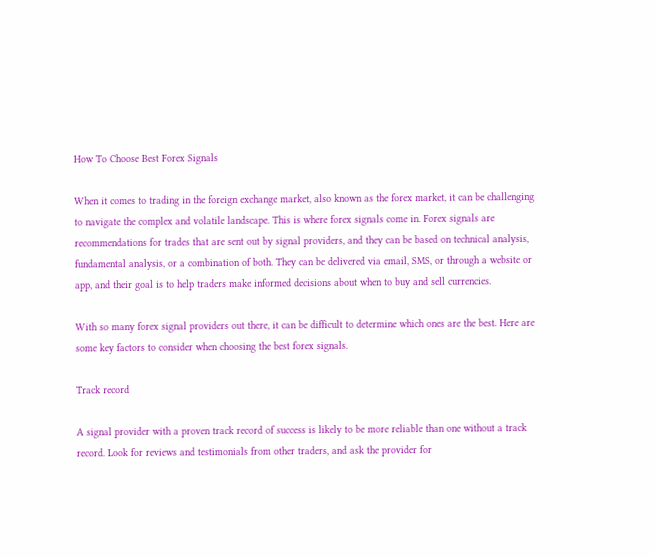How To Choose Best Forex Signals

When it comes to trading in the foreign exchange market, also known as the forex market, it can be challenging to navigate the complex and volatile landscape. This is where forex signals come in. Forex signals are recommendations for trades that are sent out by signal providers, and they can be based on technical analysis, fundamental analysis, or a combination of both. They can be delivered via email, SMS, or through a website or app, and their goal is to help traders make informed decisions about when to buy and sell currencies.

With so many forex signal providers out there, it can be difficult to determine which ones are the best. Here are some key factors to consider when choosing the best forex signals.

Track record

A signal provider with a proven track record of success is likely to be more reliable than one without a track record. Look for reviews and testimonials from other traders, and ask the provider for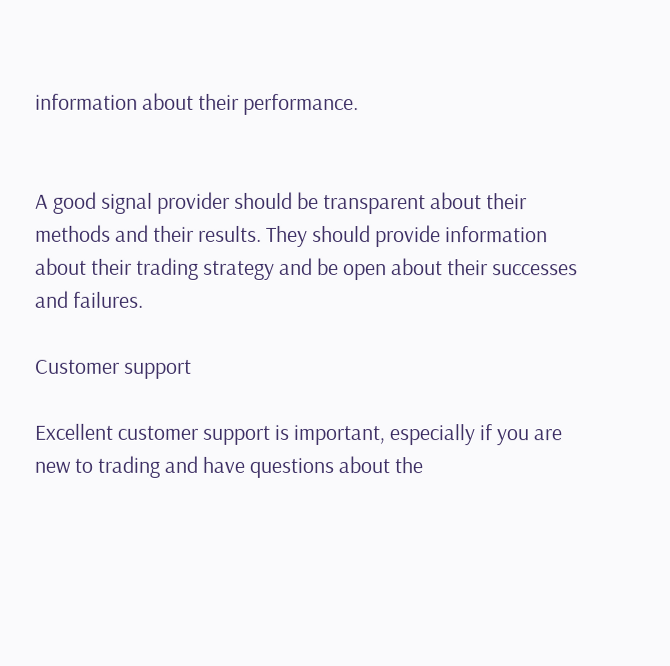information about their performance.


A good signal provider should be transparent about their methods and their results. They should provide information about their trading strategy and be open about their successes and failures.

Customer support

Excellent customer support is important, especially if you are new to trading and have questions about the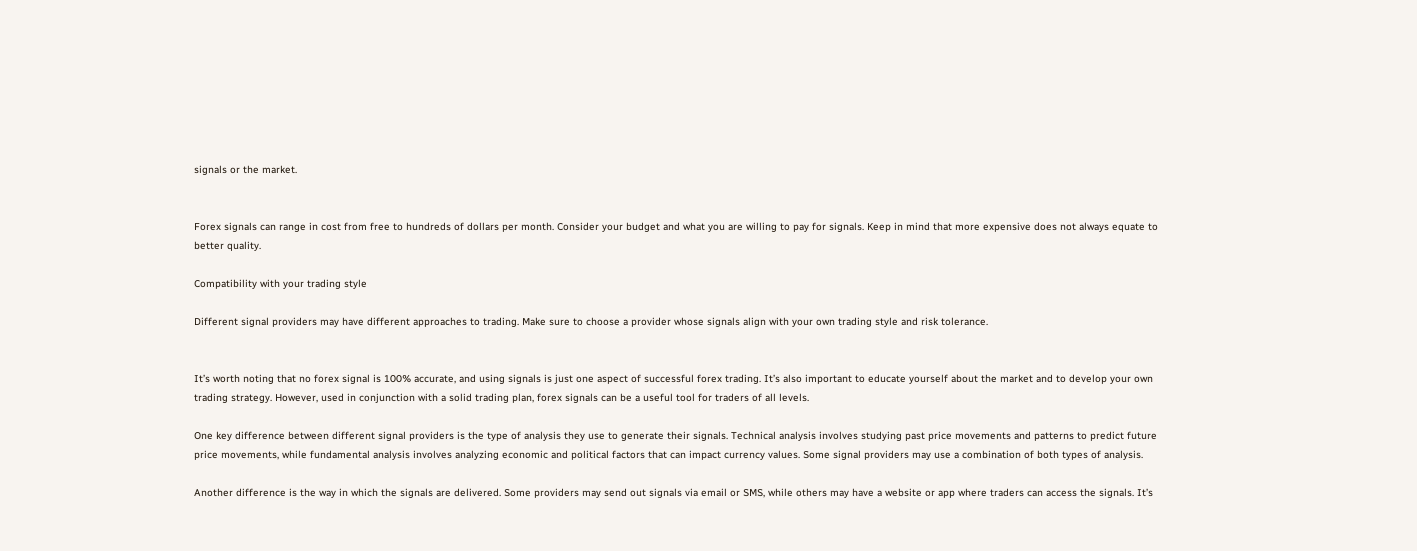signals or the market.


Forex signals can range in cost from free to hundreds of dollars per month. Consider your budget and what you are willing to pay for signals. Keep in mind that more expensive does not always equate to better quality.

Compatibility with your trading style

Different signal providers may have different approaches to trading. Make sure to choose a provider whose signals align with your own trading style and risk tolerance.


It’s worth noting that no forex signal is 100% accurate, and using signals is just one aspect of successful forex trading. It’s also important to educate yourself about the market and to develop your own trading strategy. However, used in conjunction with a solid trading plan, forex signals can be a useful tool for traders of all levels.

One key difference between different signal providers is the type of analysis they use to generate their signals. Technical analysis involves studying past price movements and patterns to predict future price movements, while fundamental analysis involves analyzing economic and political factors that can impact currency values. Some signal providers may use a combination of both types of analysis.

Another difference is the way in which the signals are delivered. Some providers may send out signals via email or SMS, while others may have a website or app where traders can access the signals. It’s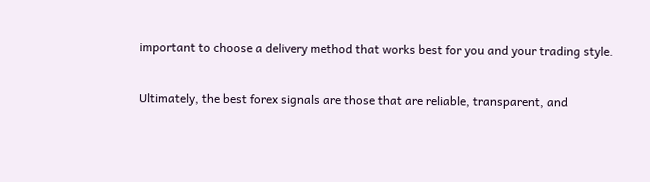important to choose a delivery method that works best for you and your trading style.

Ultimately, the best forex signals are those that are reliable, transparent, and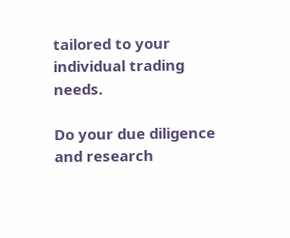tailored to your individual trading needs.

Do your due diligence and research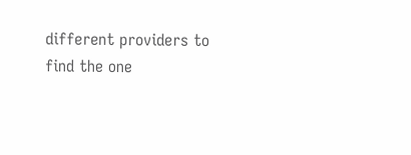different providers to find the one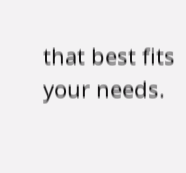that best fits your needs.